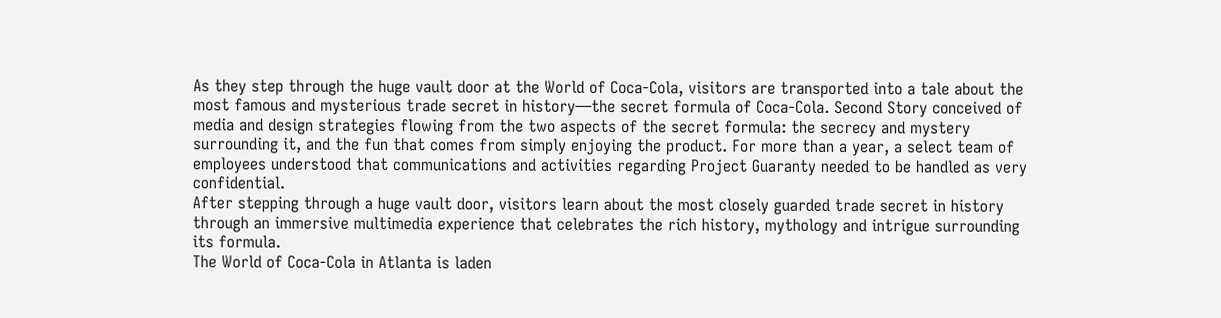As they step through the huge vault door at the World of Coca-Cola, visitors are transported into a tale about the most famous and mysterious trade secret in history—the secret formula of Coca-Cola. Second Story conceived of media and design strategies flowing from the two aspects of the secret formula: the secrecy and mystery surrounding it, and the fun that comes from simply enjoying the product. For more than a year, a select team of employees understood that communications and activities regarding Project Guaranty needed to be handled as very confidential.
After stepping through a huge vault door, visitors learn about the most closely guarded trade secret in history through an immersive multimedia experience that celebrates the rich history, mythology and intrigue surrounding its formula.
The World of Coca-Cola in Atlanta is laden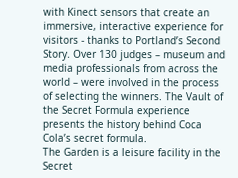with Kinect sensors that create an immersive, interactive experience for visitors - thanks to Portland’s Second Story. Over 130 judges – museum and media professionals from across the world – were involved in the process of selecting the winners. The Vault of the Secret Formula experience presents the history behind Coca Cola’s secret formula.
The Garden is a leisure facility in the Secret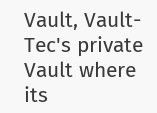Vault, Vault-Tec's private Vault where its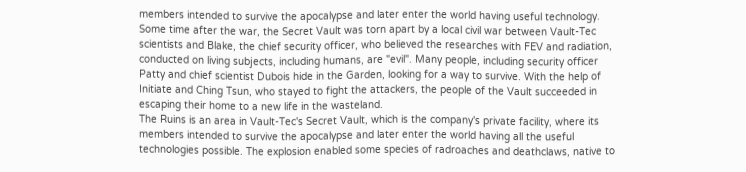members intended to survive the apocalypse and later enter the world having useful technology.
Some time after the war, the Secret Vault was torn apart by a local civil war between Vault-Tec scientists and Blake, the chief security officer, who believed the researches with FEV and radiation, conducted on living subjects, including humans, are "evil". Many people, including security officer Patty and chief scientist Dubois hide in the Garden, looking for a way to survive. With the help of Initiate and Ching Tsun, who stayed to fight the attackers, the people of the Vault succeeded in escaping their home to a new life in the wasteland.
The Ruins is an area in Vault-Tec's Secret Vault, which is the company's private facility, where its members intended to survive the apocalypse and later enter the world having all the useful technologies possible. The explosion enabled some species of radroaches and deathclaws, native to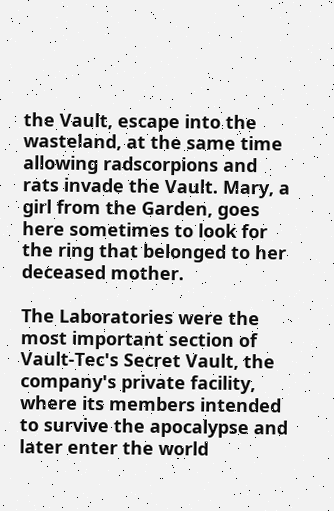the Vault, escape into the wasteland, at the same time allowing radscorpions and rats invade the Vault. Mary, a girl from the Garden, goes here sometimes to look for the ring that belonged to her deceased mother.

The Laboratories were the most important section of Vault-Tec's Secret Vault, the company's private facility, where its members intended to survive the apocalypse and later enter the world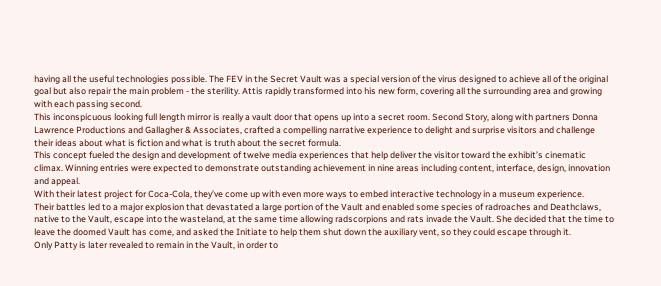having all the useful technologies possible. The FEV in the Secret Vault was a special version of the virus designed to achieve all of the original goal but also repair the main problem - the sterility. Attis rapidly transformed into his new form, covering all the surrounding area and growing with each passing second.
This inconspicuous looking full length mirror is really a vault door that opens up into a secret room. Second Story, along with partners Donna Lawrence Productions and Gallagher & Associates, crafted a compelling narrative experience to delight and surprise visitors and challenge their ideas about what is fiction and what is truth about the secret formula.
This concept fueled the design and development of twelve media experiences that help deliver the visitor toward the exhibit’s cinematic climax. Winning entries were expected to demonstrate outstanding achievement in nine areas including content, interface, design, innovation and appeal.
With their latest project for Coca-Cola, they’ve come up with even more ways to embed interactive technology in a museum experience.
Their battles led to a major explosion that devastated a large portion of the Vault and enabled some species of radroaches and Deathclaws, native to the Vault, escape into the wasteland, at the same time allowing radscorpions and rats invade the Vault. She decided that the time to leave the doomed Vault has come, and asked the Initiate to help them shut down the auxiliary vent, so they could escape through it.
Only Patty is later revealed to remain in the Vault, in order to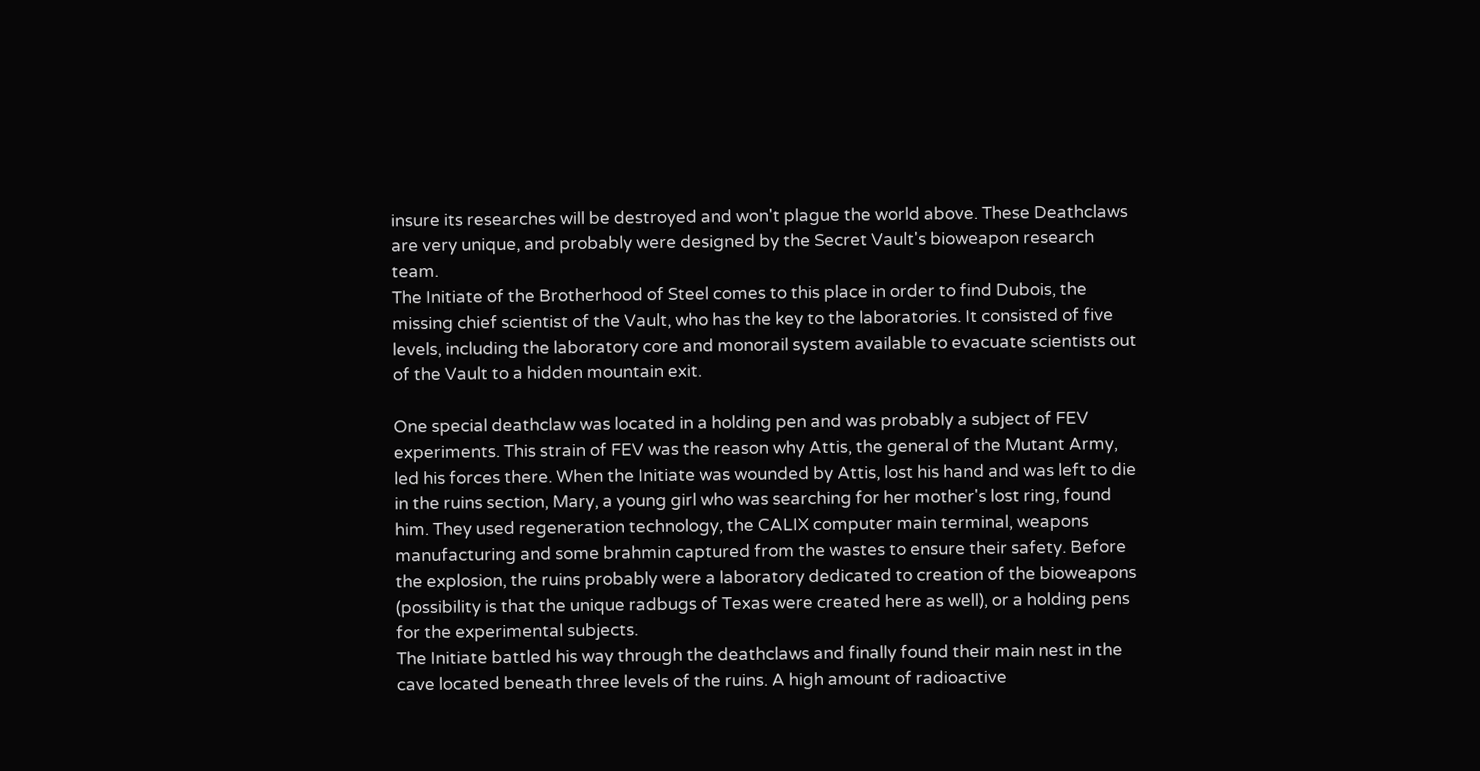insure its researches will be destroyed and won't plague the world above. These Deathclaws are very unique, and probably were designed by the Secret Vault's bioweapon research team.
The Initiate of the Brotherhood of Steel comes to this place in order to find Dubois, the missing chief scientist of the Vault, who has the key to the laboratories. It consisted of five levels, including the laboratory core and monorail system available to evacuate scientists out of the Vault to a hidden mountain exit.

One special deathclaw was located in a holding pen and was probably a subject of FEV experiments. This strain of FEV was the reason why Attis, the general of the Mutant Army, led his forces there. When the Initiate was wounded by Attis, lost his hand and was left to die in the ruins section, Mary, a young girl who was searching for her mother's lost ring, found him. They used regeneration technology, the CALIX computer main terminal, weapons manufacturing and some brahmin captured from the wastes to ensure their safety. Before the explosion, the ruins probably were a laboratory dedicated to creation of the bioweapons (possibility is that the unique radbugs of Texas were created here as well), or a holding pens for the experimental subjects.
The Initiate battled his way through the deathclaws and finally found their main nest in the cave located beneath three levels of the ruins. A high amount of radioactive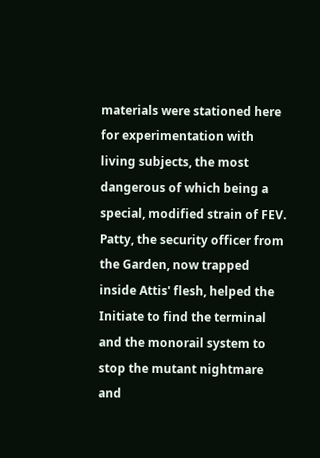materials were stationed here for experimentation with living subjects, the most dangerous of which being a special, modified strain of FEV. Patty, the security officer from the Garden, now trapped inside Attis' flesh, helped the Initiate to find the terminal and the monorail system to stop the mutant nightmare and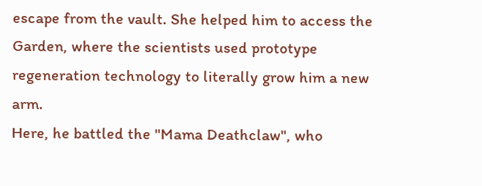escape from the vault. She helped him to access the Garden, where the scientists used prototype regeneration technology to literally grow him a new arm.
Here, he battled the "Mama Deathclaw", who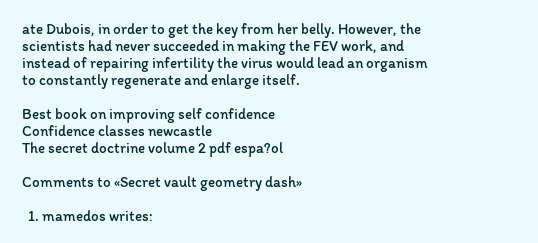ate Dubois, in order to get the key from her belly. However, the scientists had never succeeded in making the FEV work, and instead of repairing infertility the virus would lead an organism to constantly regenerate and enlarge itself.

Best book on improving self confidence
Confidence classes newcastle
The secret doctrine volume 2 pdf espa?ol

Comments to «Secret vault geometry dash»

  1. mamedos writes: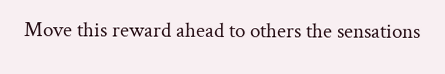Move this reward ahead to others the sensations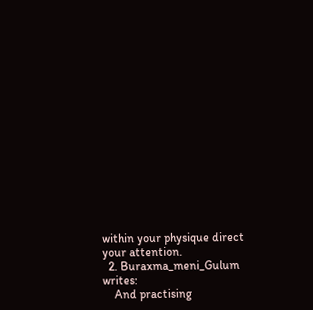within your physique direct your attention.
  2. Buraxma_meni_Gulum writes:
    And practising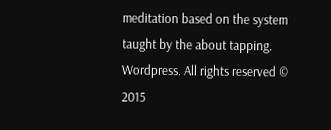meditation based on the system taught by the about tapping.
Wordpress. All rights reserved © 2015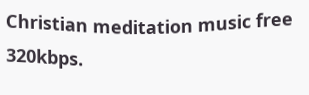Christian meditation music free 320kbps.